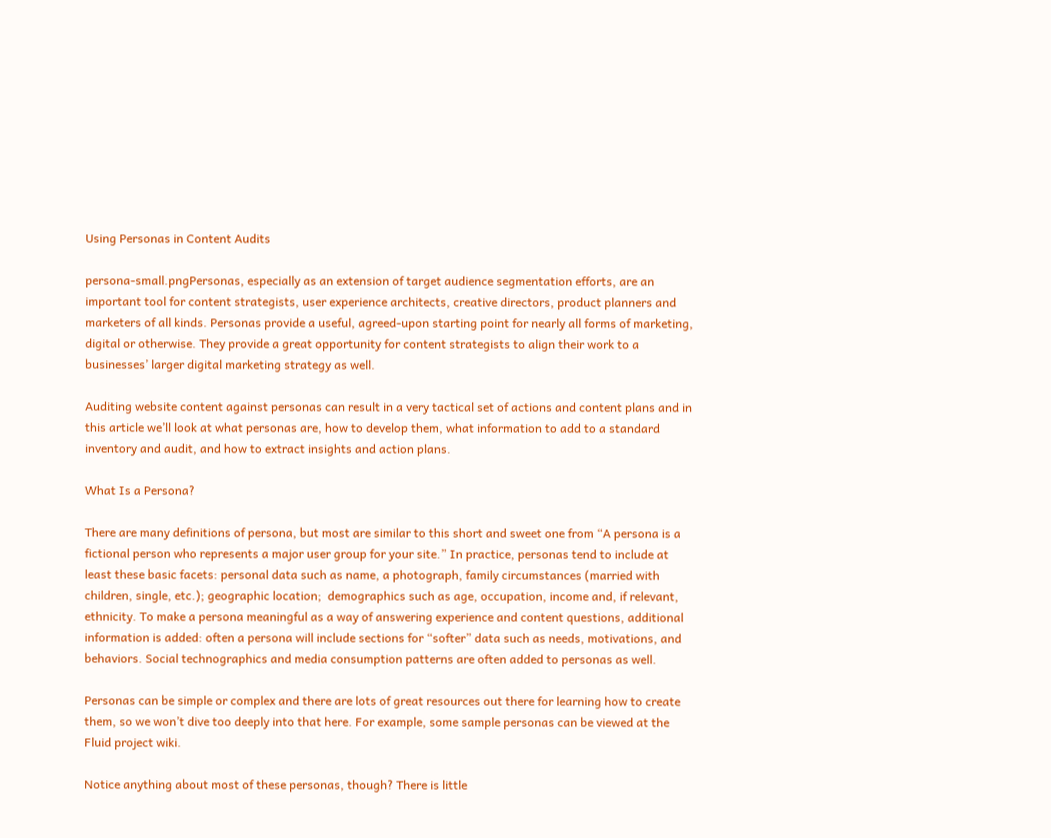Using Personas in Content Audits

persona-small.pngPersonas, especially as an extension of target audience segmentation efforts, are an important tool for content strategists, user experience architects, creative directors, product planners and marketers of all kinds. Personas provide a useful, agreed-upon starting point for nearly all forms of marketing, digital or otherwise. They provide a great opportunity for content strategists to align their work to a businesses’ larger digital marketing strategy as well.

Auditing website content against personas can result in a very tactical set of actions and content plans and in this article we’ll look at what personas are, how to develop them, what information to add to a standard inventory and audit, and how to extract insights and action plans.

What Is a Persona?

There are many definitions of persona, but most are similar to this short and sweet one from “A persona is a fictional person who represents a major user group for your site.” In practice, personas tend to include at least these basic facets: personal data such as name, a photograph, family circumstances (married with children, single, etc.); geographic location;  demographics such as age, occupation, income and, if relevant, ethnicity. To make a persona meaningful as a way of answering experience and content questions, additional information is added: often a persona will include sections for “softer” data such as needs, motivations, and behaviors. Social technographics and media consumption patterns are often added to personas as well.

Personas can be simple or complex and there are lots of great resources out there for learning how to create them, so we won’t dive too deeply into that here. For example, some sample personas can be viewed at the Fluid project wiki.

Notice anything about most of these personas, though? There is little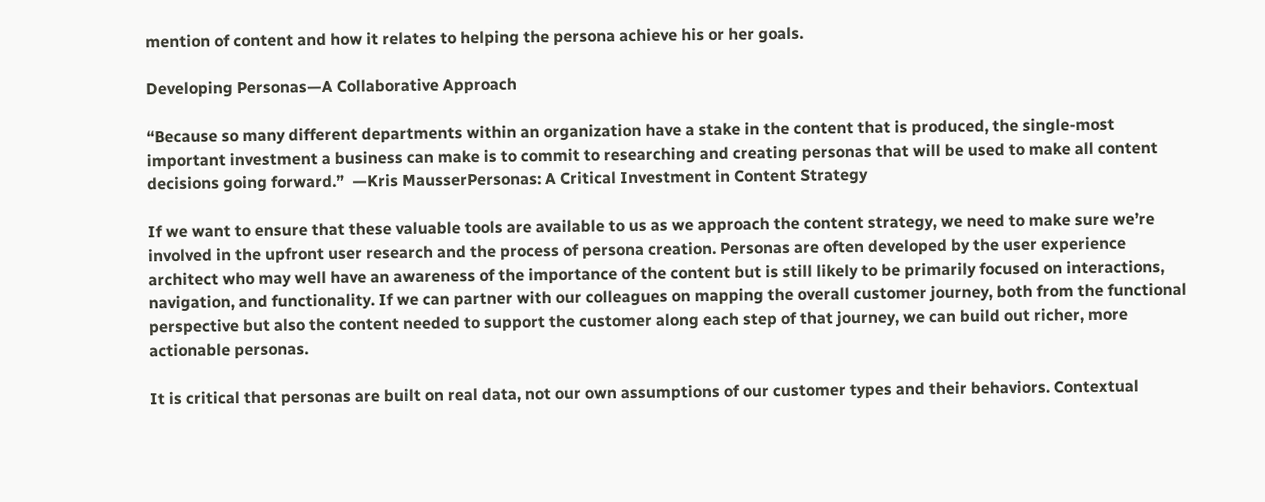mention of content and how it relates to helping the persona achieve his or her goals.

Developing Personas—A Collaborative Approach

“Because so many different departments within an organization have a stake in the content that is produced, the single-most important investment a business can make is to commit to researching and creating personas that will be used to make all content decisions going forward.”  —Kris MausserPersonas: A Critical Investment in Content Strategy

If we want to ensure that these valuable tools are available to us as we approach the content strategy, we need to make sure we’re involved in the upfront user research and the process of persona creation. Personas are often developed by the user experience architect who may well have an awareness of the importance of the content but is still likely to be primarily focused on interactions, navigation, and functionality. If we can partner with our colleagues on mapping the overall customer journey, both from the functional perspective but also the content needed to support the customer along each step of that journey, we can build out richer, more actionable personas.

It is critical that personas are built on real data, not our own assumptions of our customer types and their behaviors. Contextual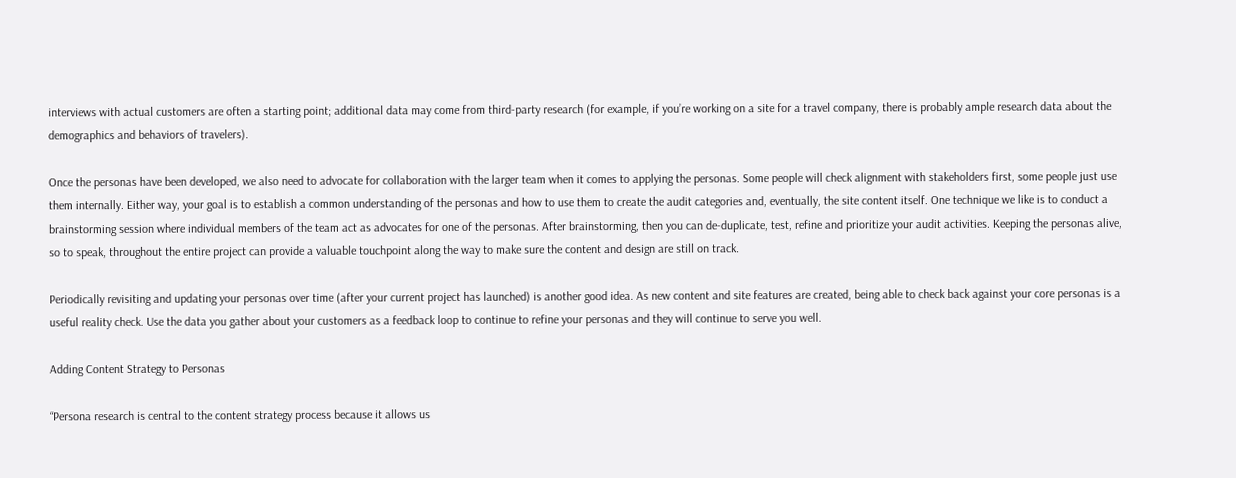interviews with actual customers are often a starting point; additional data may come from third-party research (for example, if you’re working on a site for a travel company, there is probably ample research data about the demographics and behaviors of travelers).

Once the personas have been developed, we also need to advocate for collaboration with the larger team when it comes to applying the personas. Some people will check alignment with stakeholders first, some people just use them internally. Either way, your goal is to establish a common understanding of the personas and how to use them to create the audit categories and, eventually, the site content itself. One technique we like is to conduct a brainstorming session where individual members of the team act as advocates for one of the personas. After brainstorming, then you can de-duplicate, test, refine and prioritize your audit activities. Keeping the personas alive, so to speak, throughout the entire project can provide a valuable touchpoint along the way to make sure the content and design are still on track.

Periodically revisiting and updating your personas over time (after your current project has launched) is another good idea. As new content and site features are created, being able to check back against your core personas is a useful reality check. Use the data you gather about your customers as a feedback loop to continue to refine your personas and they will continue to serve you well.

Adding Content Strategy to Personas

“Persona research is central to the content strategy process because it allows us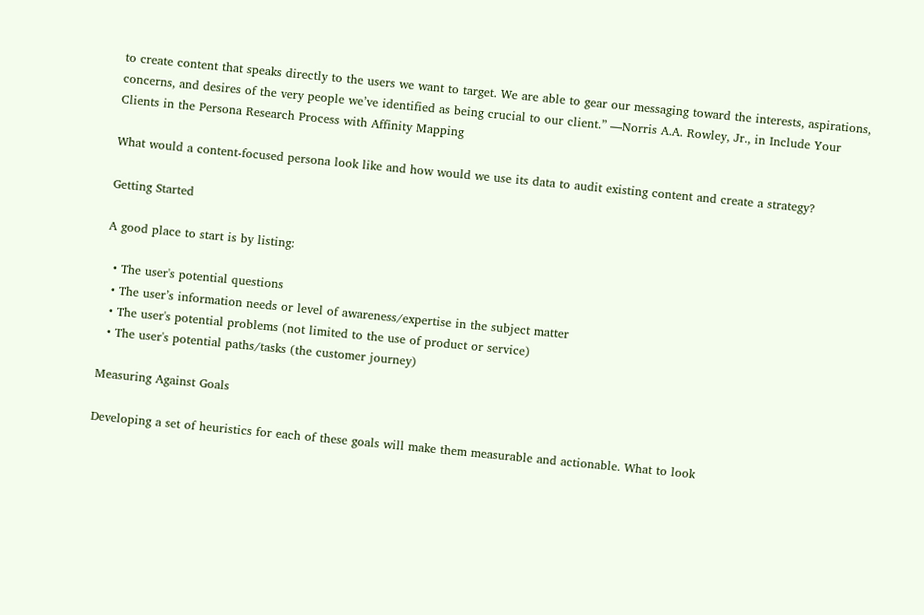to create content that speaks directly to the users we want to target. We are able to gear our messaging toward the interests, aspirations, concerns, and desires of the very people we’ve identified as being crucial to our client.” —Norris A.A. Rowley, Jr., in Include Your Clients in the Persona Research Process with Affinity Mapping

What would a content-focused persona look like and how would we use its data to audit existing content and create a strategy?

Getting Started

A good place to start is by listing:

  • The user's potential questions
  • The user’s information needs or level of awareness/expertise in the subject matter
  • The user's potential problems (not limited to the use of product or service)
  • The user's potential paths/tasks (the customer journey)

Measuring Against Goals

Developing a set of heuristics for each of these goals will make them measurable and actionable. What to look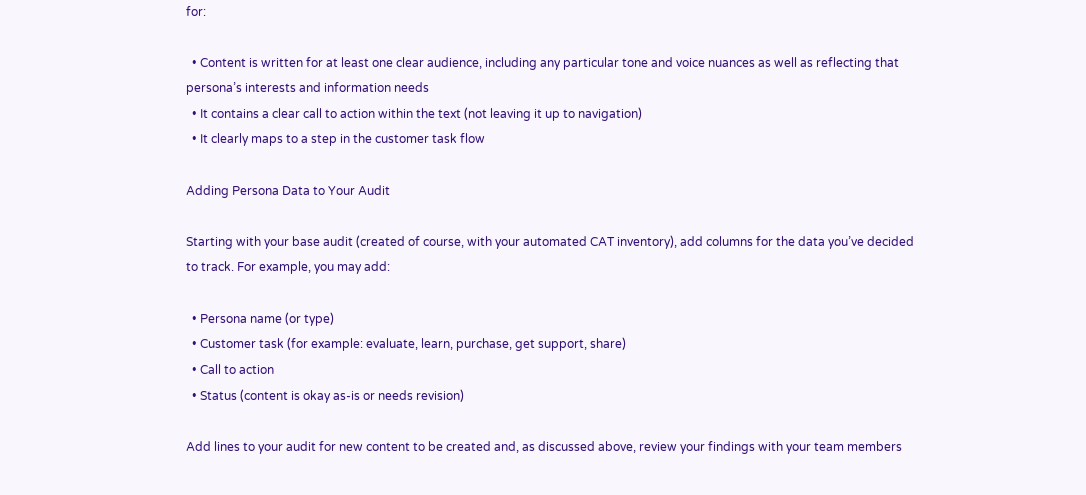for:

  • Content is written for at least one clear audience, including any particular tone and voice nuances as well as reflecting that persona’s interests and information needs
  • It contains a clear call to action within the text (not leaving it up to navigation)
  • It clearly maps to a step in the customer task flow

Adding Persona Data to Your Audit

Starting with your base audit (created of course, with your automated CAT inventory), add columns for the data you’ve decided to track. For example, you may add:

  • Persona name (or type)
  • Customer task (for example: evaluate, learn, purchase, get support, share)
  • Call to action
  • Status (content is okay as-is or needs revision)

Add lines to your audit for new content to be created and, as discussed above, review your findings with your team members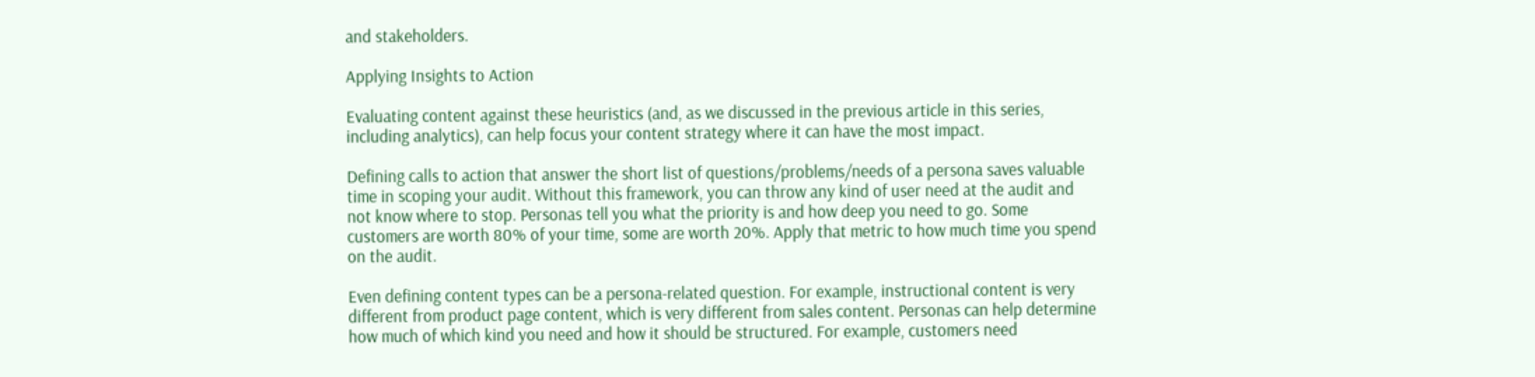and stakeholders.

Applying Insights to Action

Evaluating content against these heuristics (and, as we discussed in the previous article in this series, including analytics), can help focus your content strategy where it can have the most impact.

Defining calls to action that answer the short list of questions/problems/needs of a persona saves valuable time in scoping your audit. Without this framework, you can throw any kind of user need at the audit and not know where to stop. Personas tell you what the priority is and how deep you need to go. Some customers are worth 80% of your time, some are worth 20%. Apply that metric to how much time you spend on the audit.

Even defining content types can be a persona-related question. For example, instructional content is very different from product page content, which is very different from sales content. Personas can help determine how much of which kind you need and how it should be structured. For example, customers need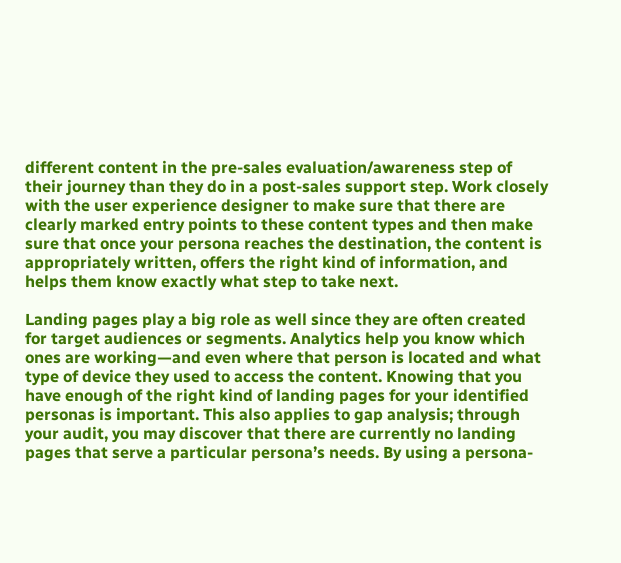different content in the pre-sales evaluation/awareness step of their journey than they do in a post-sales support step. Work closely with the user experience designer to make sure that there are clearly marked entry points to these content types and then make sure that once your persona reaches the destination, the content is appropriately written, offers the right kind of information, and helps them know exactly what step to take next.

Landing pages play a big role as well since they are often created for target audiences or segments. Analytics help you know which ones are working—and even where that person is located and what type of device they used to access the content. Knowing that you have enough of the right kind of landing pages for your identified personas is important. This also applies to gap analysis; through your audit, you may discover that there are currently no landing pages that serve a particular persona’s needs. By using a persona-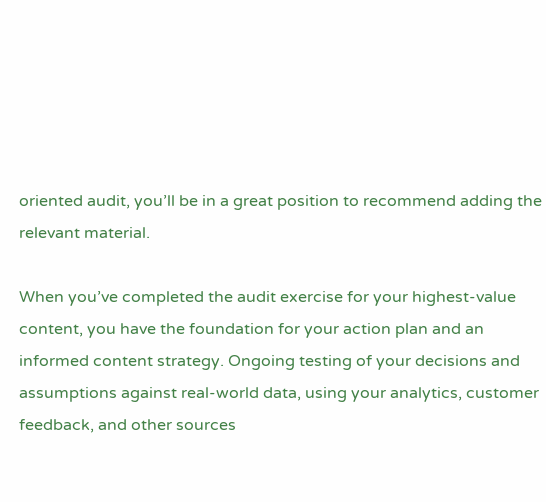oriented audit, you’ll be in a great position to recommend adding the relevant material.

When you’ve completed the audit exercise for your highest-value content, you have the foundation for your action plan and an informed content strategy. Ongoing testing of your decisions and assumptions against real-world data, using your analytics, customer feedback, and other sources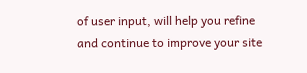of user input, will help you refine and continue to improve your site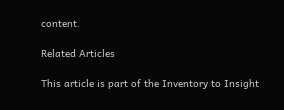content.

Related Articles

This article is part of the Inventory to Insight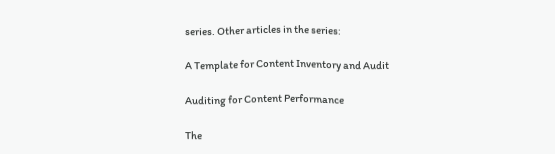series. Other articles in the series:

A Template for Content Inventory and Audit

Auditing for Content Performance

The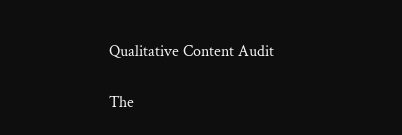Qualitative Content Audit

The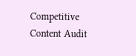Competitive Content Audit